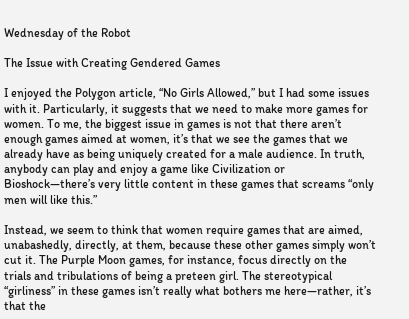Wednesday of the Robot

The Issue with Creating Gendered Games

I enjoyed the Polygon article, “No Girls Allowed,” but I had some issues with it. Particularly, it suggests that we need to make more games for women. To me, the biggest issue in games is not that there aren’t enough games aimed at women, it’s that we see the games that we already have as being uniquely created for a male audience. In truth, anybody can play and enjoy a game like Civilization or Bioshock—there’s very little content in these games that screams “only men will like this.”

Instead, we seem to think that women require games that are aimed, unabashedly, directly, at them, because these other games simply won’t cut it. The Purple Moon games, for instance, focus directly on the trials and tribulations of being a preteen girl. The stereotypical “girliness” in these games isn’t really what bothers me here—rather, it’s that the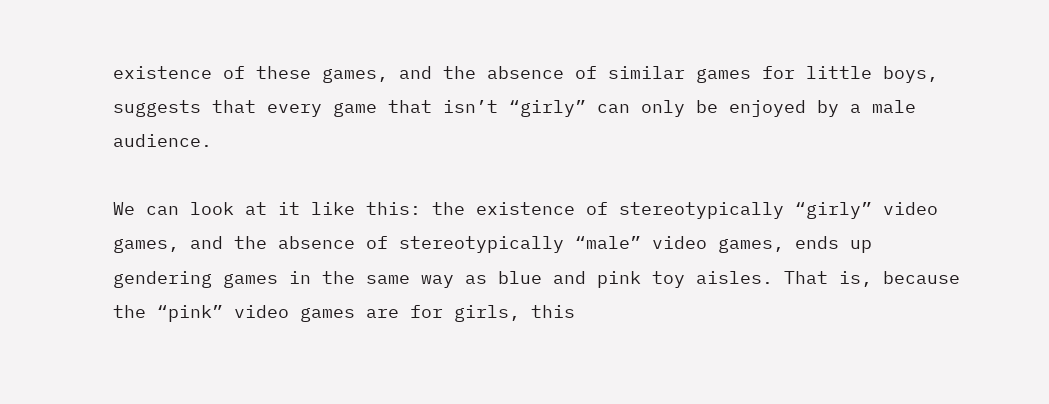existence of these games, and the absence of similar games for little boys, suggests that every game that isn’t “girly” can only be enjoyed by a male audience.

We can look at it like this: the existence of stereotypically “girly” video games, and the absence of stereotypically “male” video games, ends up gendering games in the same way as blue and pink toy aisles. That is, because the “pink” video games are for girls, this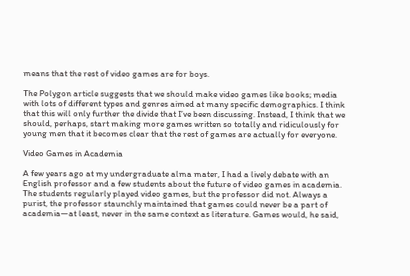means that the rest of video games are for boys.

The Polygon article suggests that we should make video games like books; media with lots of different types and genres aimed at many specific demographics. I think that this will only further the divide that I’ve been discussing. Instead, I think that we should, perhaps, start making more games written so totally and ridiculously for young men that it becomes clear that the rest of games are actually for everyone.

Video Games in Academia

A few years ago at my undergraduate alma mater, I had a lively debate with an English professor and a few students about the future of video games in academia. The students regularly played video games, but the professor did not. Always a purist, the professor staunchly maintained that games could never be a part of academia—at least, never in the same context as literature. Games would, he said,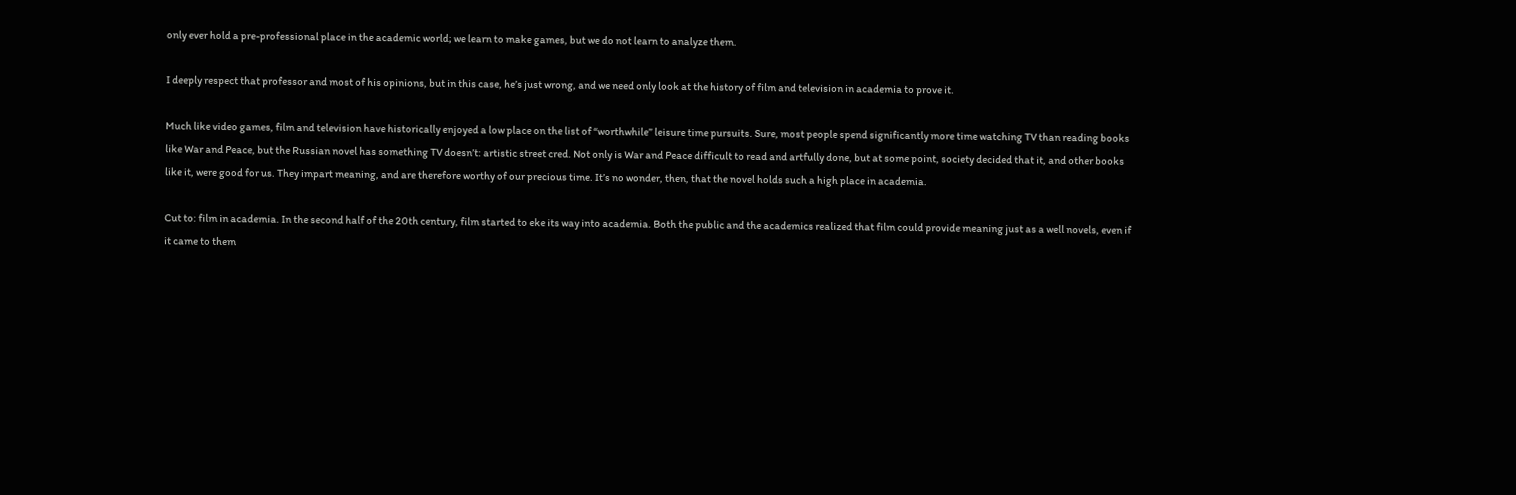only ever hold a pre-professional place in the academic world; we learn to make games, but we do not learn to analyze them.

I deeply respect that professor and most of his opinions, but in this case, he’s just wrong, and we need only look at the history of film and television in academia to prove it.

Much like video games, film and television have historically enjoyed a low place on the list of “worthwhile” leisure time pursuits. Sure, most people spend significantly more time watching TV than reading books like War and Peace, but the Russian novel has something TV doesn’t: artistic street cred. Not only is War and Peace difficult to read and artfully done, but at some point, society decided that it, and other books like it, were good for us. They impart meaning, and are therefore worthy of our precious time. It’s no wonder, then, that the novel holds such a high place in academia.

Cut to: film in academia. In the second half of the 20th century, film started to eke its way into academia. Both the public and the academics realized that film could provide meaning just as a well novels, even if it came to them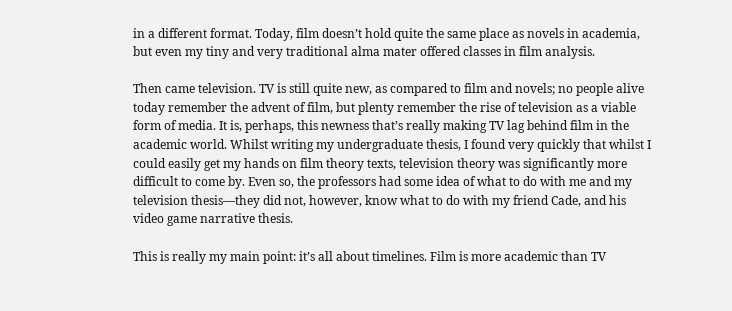in a different format. Today, film doesn’t hold quite the same place as novels in academia, but even my tiny and very traditional alma mater offered classes in film analysis.

Then came television. TV is still quite new, as compared to film and novels; no people alive today remember the advent of film, but plenty remember the rise of television as a viable form of media. It is, perhaps, this newness that’s really making TV lag behind film in the academic world. Whilst writing my undergraduate thesis, I found very quickly that whilst I could easily get my hands on film theory texts, television theory was significantly more difficult to come by. Even so, the professors had some idea of what to do with me and my television thesis—they did not, however, know what to do with my friend Cade, and his video game narrative thesis.

This is really my main point: it’s all about timelines. Film is more academic than TV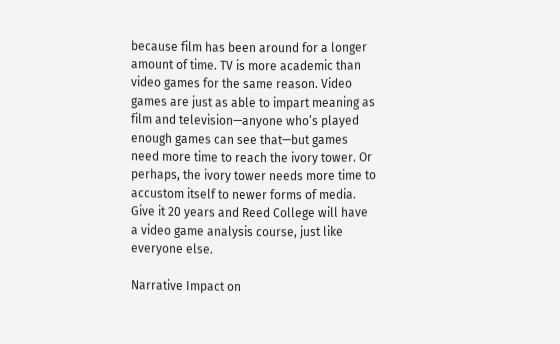because film has been around for a longer amount of time. TV is more academic than video games for the same reason. Video games are just as able to impart meaning as film and television—anyone who’s played enough games can see that—but games need more time to reach the ivory tower. Or perhaps, the ivory tower needs more time to accustom itself to newer forms of media. Give it 20 years and Reed College will have a video game analysis course, just like everyone else.

Narrative Impact on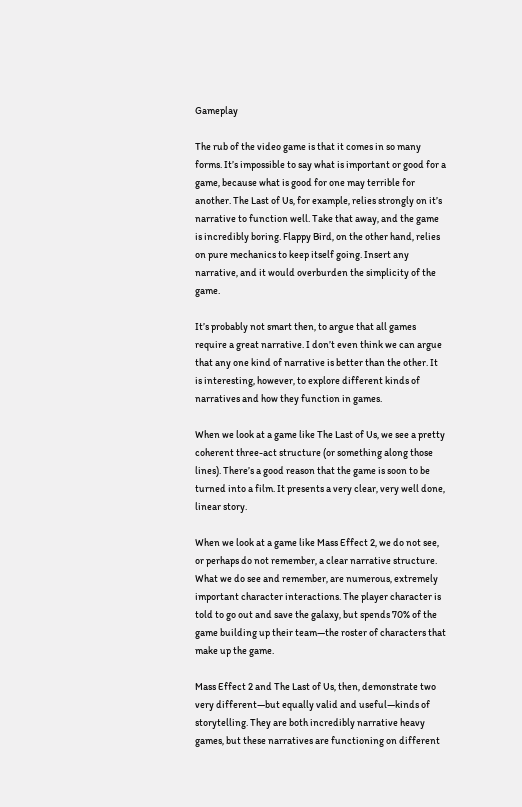Gameplay

The rub of the video game is that it comes in so many forms. It’s impossible to say what is important or good for a game, because what is good for one may terrible for another. The Last of Us, for example, relies strongly on it’s narrative to function well. Take that away, and the game is incredibly boring. Flappy Bird, on the other hand, relies on pure mechanics to keep itself going. Insert any narrative, and it would overburden the simplicity of the game.

It’s probably not smart then, to argue that all games require a great narrative. I don’t even think we can argue that any one kind of narrative is better than the other. It is interesting, however, to explore different kinds of narratives and how they function in games.

When we look at a game like The Last of Us, we see a pretty coherent three-act structure (or something along those lines). There’s a good reason that the game is soon to be turned into a film. It presents a very clear, very well done, linear story.

When we look at a game like Mass Effect 2, we do not see, or perhaps do not remember, a clear narrative structure. What we do see and remember, are numerous, extremely important character interactions. The player character is told to go out and save the galaxy, but spends 70% of the game building up their team—the roster of characters that make up the game.

Mass Effect 2 and The Last of Us, then, demonstrate two very different—but equally valid and useful—kinds of storytelling. They are both incredibly narrative heavy games, but these narratives are functioning on different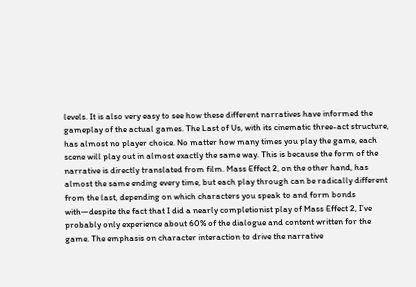levels. It is also very easy to see how these different narratives have informed the gameplay of the actual games. The Last of Us, with its cinematic three-act structure, has almost no player choice. No matter how many times you play the game, each scene will play out in almost exactly the same way. This is because the form of the narrative is directly translated from film. Mass Effect 2, on the other hand, has almost the same ending every time, but each play through can be radically different from the last, depending on which characters you speak to and form bonds with—despite the fact that I did a nearly completionist play of Mass Effect 2, I’ve probably only experience about 60% of the dialogue and content written for the game. The emphasis on character interaction to drive the narrative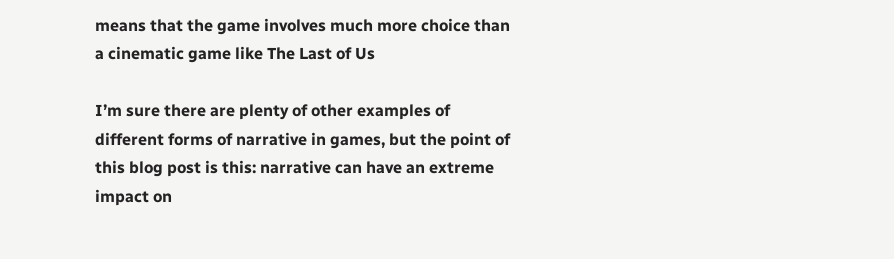means that the game involves much more choice than a cinematic game like The Last of Us

I’m sure there are plenty of other examples of different forms of narrative in games, but the point of this blog post is this: narrative can have an extreme impact on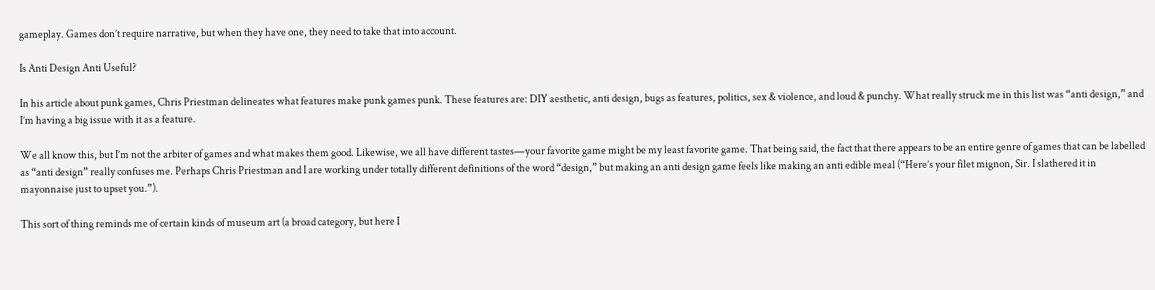gameplay. Games don’t require narrative, but when they have one, they need to take that into account.

Is Anti Design Anti Useful?

In his article about punk games, Chris Priestman delineates what features make punk games punk. These features are: DIY aesthetic, anti design, bugs as features, politics, sex & violence, and loud & punchy. What really struck me in this list was “anti design,” and I’m having a big issue with it as a feature.

We all know this, but I’m not the arbiter of games and what makes them good. Likewise, we all have different tastes—your favorite game might be my least favorite game. That being said, the fact that there appears to be an entire genre of games that can be labelled as “anti design” really confuses me. Perhaps Chris Priestman and I are working under totally different definitions of the word “design,” but making an anti design game feels like making an anti edible meal (“Here’s your filet mignon, Sir. I slathered it in mayonnaise just to upset you.”).

This sort of thing reminds me of certain kinds of museum art (a broad category, but here I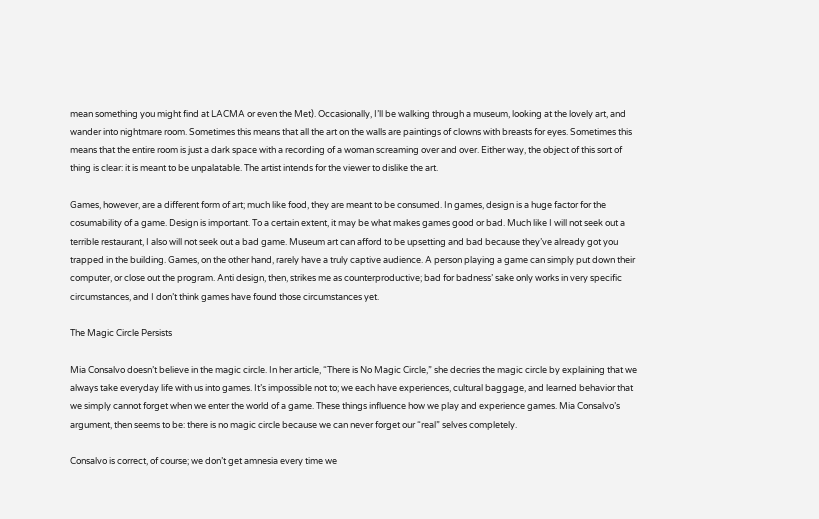mean something you might find at LACMA or even the Met). Occasionally, I’ll be walking through a museum, looking at the lovely art, and wander into nightmare room. Sometimes this means that all the art on the walls are paintings of clowns with breasts for eyes. Sometimes this means that the entire room is just a dark space with a recording of a woman screaming over and over. Either way, the object of this sort of thing is clear: it is meant to be unpalatable. The artist intends for the viewer to dislike the art.

Games, however, are a different form of art; much like food, they are meant to be consumed. In games, design is a huge factor for the cosumability of a game. Design is important. To a certain extent, it may be what makes games good or bad. Much like I will not seek out a terrible restaurant, I also will not seek out a bad game. Museum art can afford to be upsetting and bad because they’ve already got you trapped in the building. Games, on the other hand, rarely have a truly captive audience. A person playing a game can simply put down their computer, or close out the program. Anti design, then, strikes me as counterproductive; bad for badness’ sake only works in very specific circumstances, and I don’t think games have found those circumstances yet.

The Magic Circle Persists

Mia Consalvo doesn’t believe in the magic circle. In her article, “There is No Magic Circle,” she decries the magic circle by explaining that we always take everyday life with us into games. It’s impossible not to; we each have experiences, cultural baggage, and learned behavior that we simply cannot forget when we enter the world of a game. These things influence how we play and experience games. Mia Consalvo’s argument, then seems to be: there is no magic circle because we can never forget our “real” selves completely.

Consalvo is correct, of course; we don’t get amnesia every time we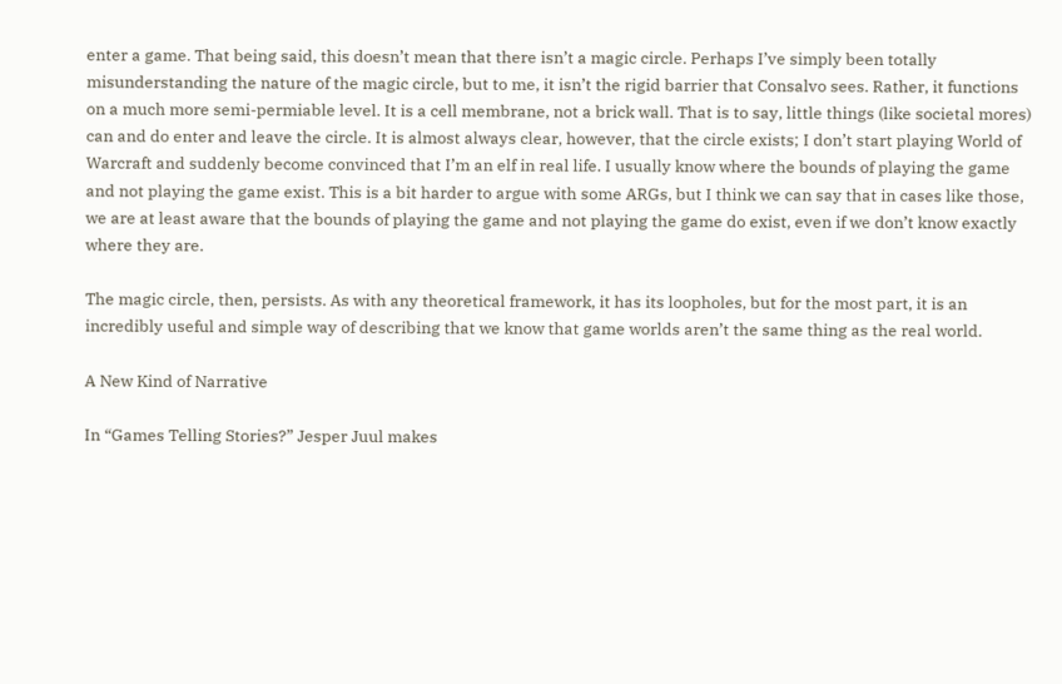enter a game. That being said, this doesn’t mean that there isn’t a magic circle. Perhaps I’ve simply been totally misunderstanding the nature of the magic circle, but to me, it isn’t the rigid barrier that Consalvo sees. Rather, it functions on a much more semi-permiable level. It is a cell membrane, not a brick wall. That is to say, little things (like societal mores) can and do enter and leave the circle. It is almost always clear, however, that the circle exists; I don’t start playing World of Warcraft and suddenly become convinced that I’m an elf in real life. I usually know where the bounds of playing the game and not playing the game exist. This is a bit harder to argue with some ARGs, but I think we can say that in cases like those, we are at least aware that the bounds of playing the game and not playing the game do exist, even if we don’t know exactly where they are.

The magic circle, then, persists. As with any theoretical framework, it has its loopholes, but for the most part, it is an incredibly useful and simple way of describing that we know that game worlds aren’t the same thing as the real world.

A New Kind of Narrative

In “Games Telling Stories?” Jesper Juul makes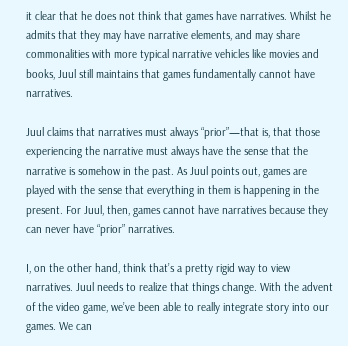it clear that he does not think that games have narratives. Whilst he admits that they may have narrative elements, and may share commonalities with more typical narrative vehicles like movies and books, Juul still maintains that games fundamentally cannot have narratives.

Juul claims that narratives must always “prior”—that is, that those experiencing the narrative must always have the sense that the narrative is somehow in the past. As Juul points out, games are played with the sense that everything in them is happening in the present. For Juul, then, games cannot have narratives because they can never have “prior” narratives.

I, on the other hand, think that’s a pretty rigid way to view narratives. Juul needs to realize that things change. With the advent of the video game, we’ve been able to really integrate story into our games. We can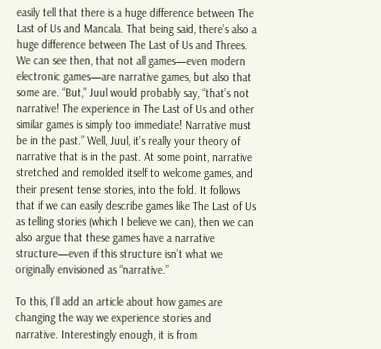easily tell that there is a huge difference between The Last of Us and Mancala. That being said, there’s also a huge difference between The Last of Us and Threes. We can see then, that not all games—even modern electronic games—are narrative games, but also that some are. “But,” Juul would probably say, “that’s not narrative! The experience in The Last of Us and other similar games is simply too immediate! Narrative must be in the past.” Well, Juul, it’s really your theory of narrative that is in the past. At some point, narrative stretched and remolded itself to welcome games, and their present tense stories, into the fold. It follows that if we can easily describe games like The Last of Us as telling stories (which I believe we can), then we can also argue that these games have a narrative structure—even if this structure isn’t what we originally envisioned as “narrative.”

To this, I’ll add an article about how games are changing the way we experience stories and narrative. Interestingly enough, it is from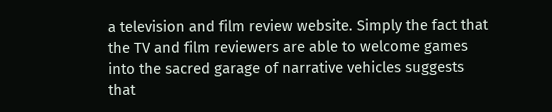a television and film review website. Simply the fact that the TV and film reviewers are able to welcome games into the sacred garage of narrative vehicles suggests that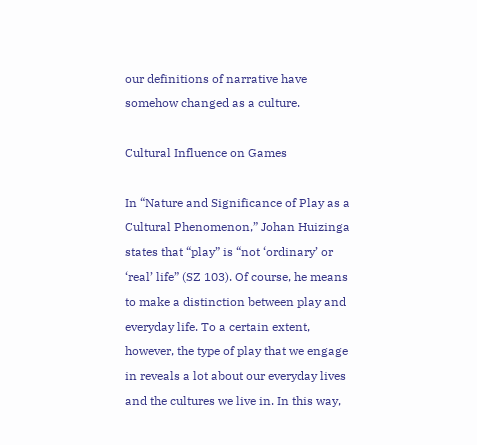our definitions of narrative have somehow changed as a culture.

Cultural Influence on Games

In “Nature and Significance of Play as a Cultural Phenomenon,” Johan Huizinga states that “play” is “not ‘ordinary’ or ‘real’ life” (SZ 103). Of course, he means to make a distinction between play and everyday life. To a certain extent, however, the type of play that we engage in reveals a lot about our everyday lives and the cultures we live in. In this way,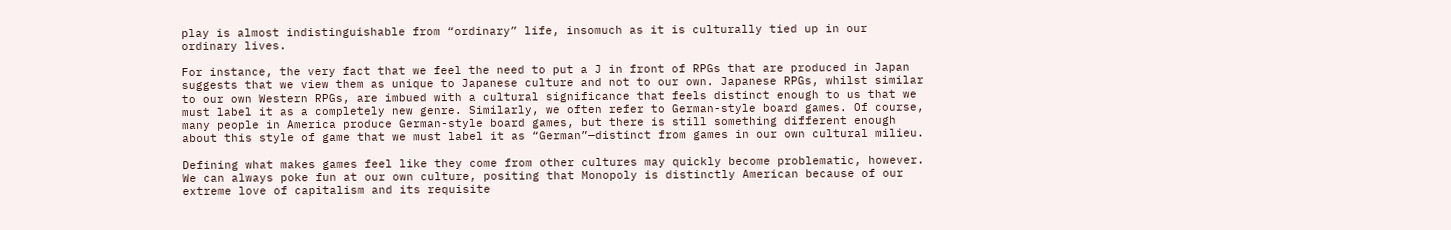play is almost indistinguishable from “ordinary” life, insomuch as it is culturally tied up in our ordinary lives.

For instance, the very fact that we feel the need to put a J in front of RPGs that are produced in Japan suggests that we view them as unique to Japanese culture and not to our own. Japanese RPGs, whilst similar to our own Western RPGs, are imbued with a cultural significance that feels distinct enough to us that we must label it as a completely new genre. Similarly, we often refer to German-style board games. Of course, many people in America produce German-style board games, but there is still something different enough about this style of game that we must label it as “German”—distinct from games in our own cultural milieu.

Defining what makes games feel like they come from other cultures may quickly become problematic, however. We can always poke fun at our own culture, positing that Monopoly is distinctly American because of our extreme love of capitalism and its requisite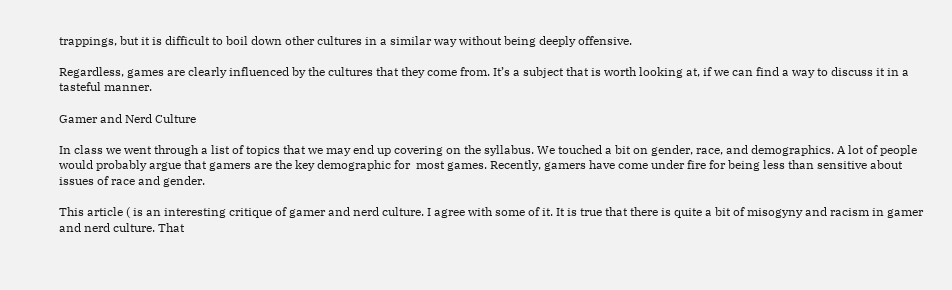trappings, but it is difficult to boil down other cultures in a similar way without being deeply offensive.

Regardless, games are clearly influenced by the cultures that they come from. It’s a subject that is worth looking at, if we can find a way to discuss it in a tasteful manner.

Gamer and Nerd Culture

In class we went through a list of topics that we may end up covering on the syllabus. We touched a bit on gender, race, and demographics. A lot of people would probably argue that gamers are the key demographic for  most games. Recently, gamers have come under fire for being less than sensitive about issues of race and gender.

This article ( is an interesting critique of gamer and nerd culture. I agree with some of it. It is true that there is quite a bit of misogyny and racism in gamer and nerd culture. That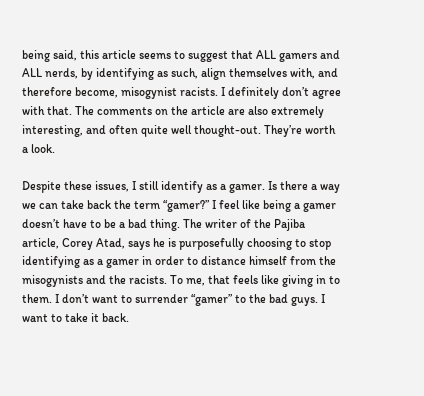being said, this article seems to suggest that ALL gamers and ALL nerds, by identifying as such, align themselves with, and therefore become, misogynist racists. I definitely don’t agree with that. The comments on the article are also extremely interesting, and often quite well thought-out. They’re worth a look.

Despite these issues, I still identify as a gamer. Is there a way we can take back the term “gamer?” I feel like being a gamer doesn’t have to be a bad thing. The writer of the Pajiba article, Corey Atad, says he is purposefully choosing to stop identifying as a gamer in order to distance himself from the misogynists and the racists. To me, that feels like giving in to them. I don’t want to surrender “gamer” to the bad guys. I want to take it back.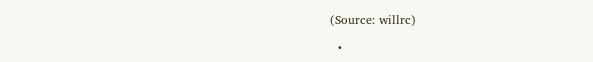(Source: willrc)

  •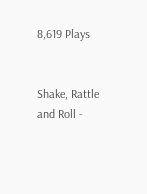8,619 Plays


Shake, Rattle and Roll -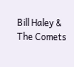Bill Haley & The Comets